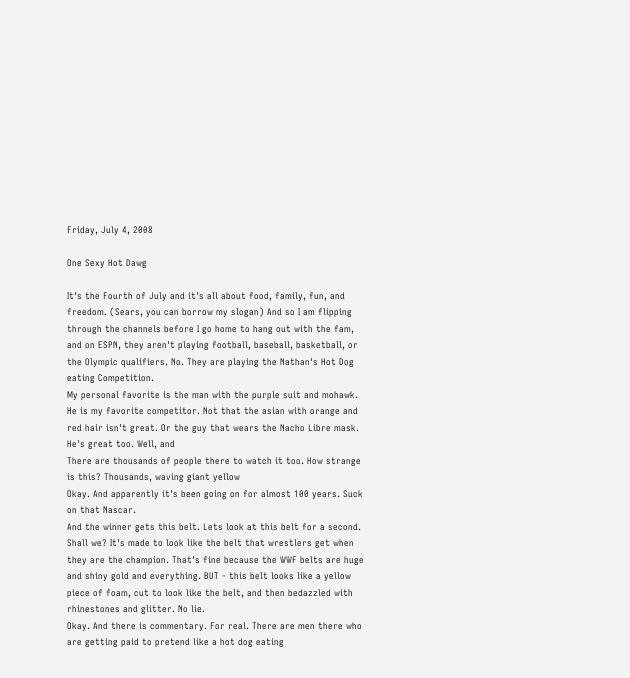Friday, July 4, 2008

One Sexy Hot Dawg

It's the Fourth of July and it's all about food, family, fun, and freedom. (Sears, you can borrow my slogan) And so I am flipping through the channels before I go home to hang out with the fam, and on ESPN, they aren't playing football, baseball, basketball, or the Olympic qualifiers. No. They are playing the Nathan's Hot Dog eating Competition.
My personal favorite is the man with the purple suit and mohawk. He is my favorite competitor. Not that the asian with orange and red hair isn't great. Or the guy that wears the Nacho Libre mask. He's great too. Well, and
There are thousands of people there to watch it too. How strange is this? Thousands, waving giant yellow
Okay. And apparently it's been going on for almost 100 years. Suck on that Nascar.
And the winner gets this belt. Lets look at this belt for a second. Shall we? It's made to look like the belt that wrestlers get when they are the champion. That's fine because the WWF belts are huge and shiny gold and everything. BUT - this belt looks like a yellow piece of foam, cut to look like the belt, and then bedazzled with rhinestones and glitter. No lie.
Okay. And there is commentary. For real. There are men there who are getting paid to pretend like a hot dog eating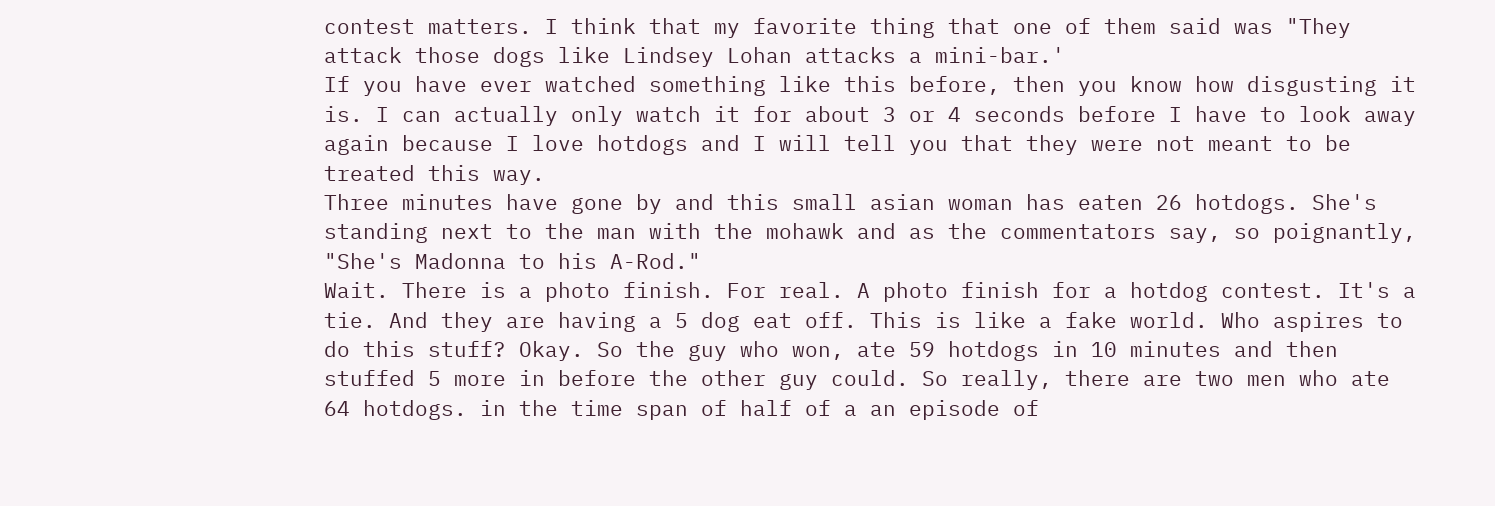contest matters. I think that my favorite thing that one of them said was "They attack those dogs like Lindsey Lohan attacks a mini-bar.'
If you have ever watched something like this before, then you know how disgusting it is. I can actually only watch it for about 3 or 4 seconds before I have to look away again because I love hotdogs and I will tell you that they were not meant to be treated this way.
Three minutes have gone by and this small asian woman has eaten 26 hotdogs. She's standing next to the man with the mohawk and as the commentators say, so poignantly, "She's Madonna to his A-Rod."
Wait. There is a photo finish. For real. A photo finish for a hotdog contest. It's a tie. And they are having a 5 dog eat off. This is like a fake world. Who aspires to do this stuff? Okay. So the guy who won, ate 59 hotdogs in 10 minutes and then stuffed 5 more in before the other guy could. So really, there are two men who ate 64 hotdogs. in the time span of half of a an episode of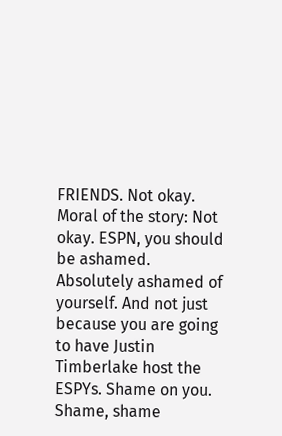FRIENDS. Not okay.
Moral of the story: Not okay. ESPN, you should be ashamed. Absolutely ashamed of yourself. And not just because you are going to have Justin Timberlake host the ESPYs. Shame on you. Shame, shame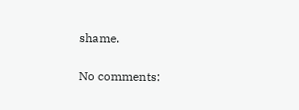shame.

No comments: